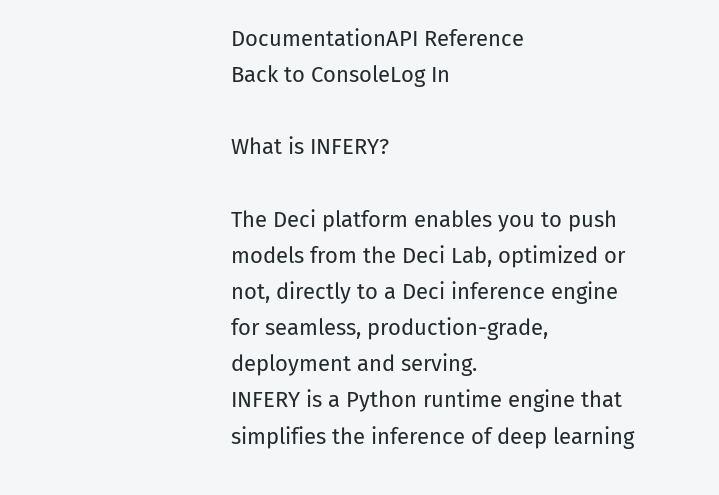DocumentationAPI Reference
Back to ConsoleLog In

What is INFERY?

The Deci platform enables you to push models from the Deci Lab, optimized or not, directly to a Deci inference engine for seamless, production-grade, deployment and serving.
INFERY is a Python runtime engine that simplifies the inference of deep learning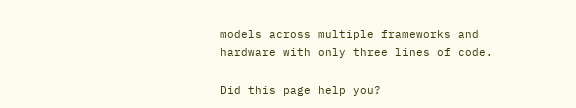models across multiple frameworks and hardware with only three lines of code.

Did this page help you?